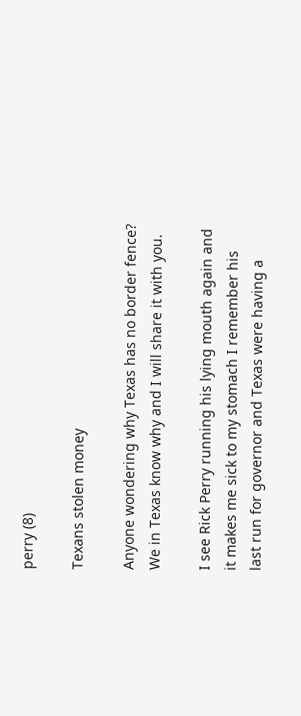perry (8)

Texans stolen money

Anyone wondering why Texas has no border fence? We in Texas know why and I will share it with you.

I see Rick Perry running his lying mouth again and it makes me sick to my stomach I remember his last run for governor and Texas were having a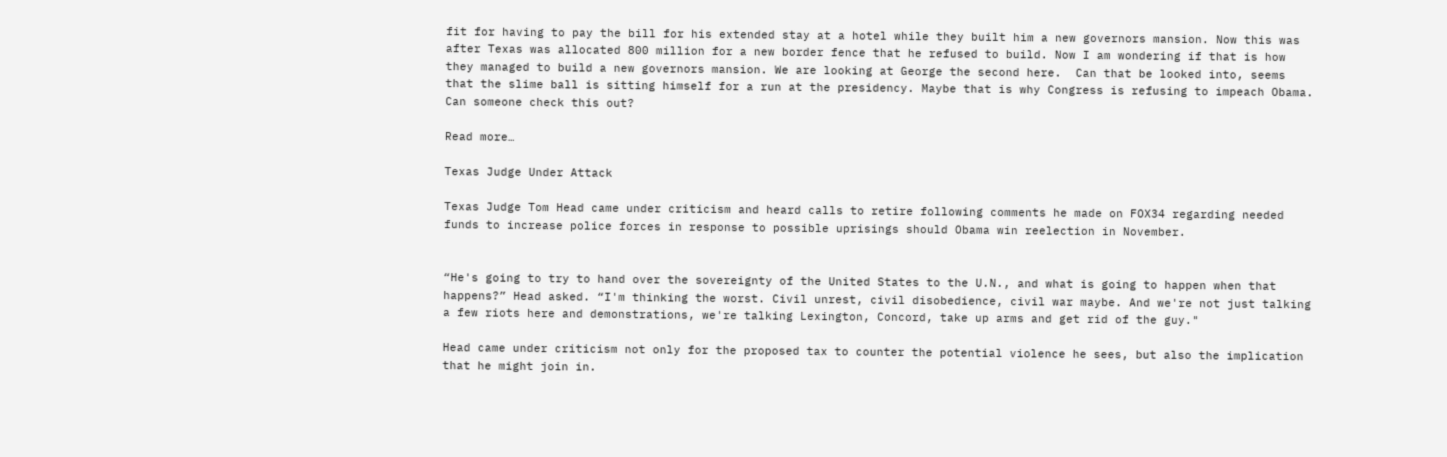fit for having to pay the bill for his extended stay at a hotel while they built him a new governors mansion. Now this was after Texas was allocated 800 million for a new border fence that he refused to build. Now I am wondering if that is how they managed to build a new governors mansion. We are looking at George the second here.  Can that be looked into, seems that the slime ball is sitting himself for a run at the presidency. Maybe that is why Congress is refusing to impeach Obama. Can someone check this out?

Read more…

Texas Judge Under Attack

Texas Judge Tom Head came under criticism and heard calls to retire following comments he made on FOX34 regarding needed funds to increase police forces in response to possible uprisings should Obama win reelection in November.


“He's going to try to hand over the sovereignty of the United States to the U.N., and what is going to happen when that happens?” Head asked. “I'm thinking the worst. Civil unrest, civil disobedience, civil war maybe. And we're not just talking a few riots here and demonstrations, we're talking Lexington, Concord, take up arms and get rid of the guy."

Head came under criticism not only for the proposed tax to counter the potential violence he sees, but also the implication that he might join in.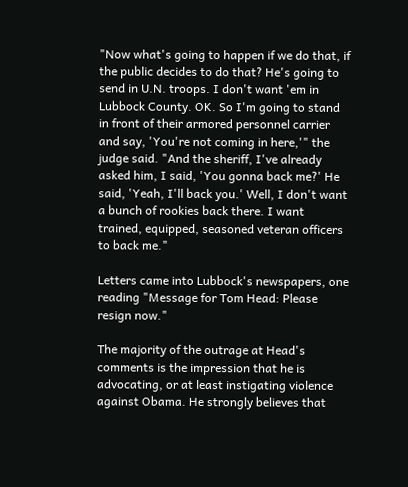"Now what's going to happen if we do that, if the public decides to do that? He's going to send in U.N. troops. I don't want 'em in Lubbock County. OK. So I'm going to stand in front of their armored personnel carrier and say, 'You're not coming in here,'" the judge said. "And the sheriff, I've already asked him, I said, 'You gonna back me?' He said, 'Yeah, I'll back you.' Well, I don't want a bunch of rookies back there. I want trained, equipped, seasoned veteran officers to back me."

Letters came into Lubbock's newspapers, one reading "Message for Tom Head: Please resign now."

The majority of the outrage at Head's comments is the impression that he is advocating, or at least instigating violence against Obama. He strongly believes that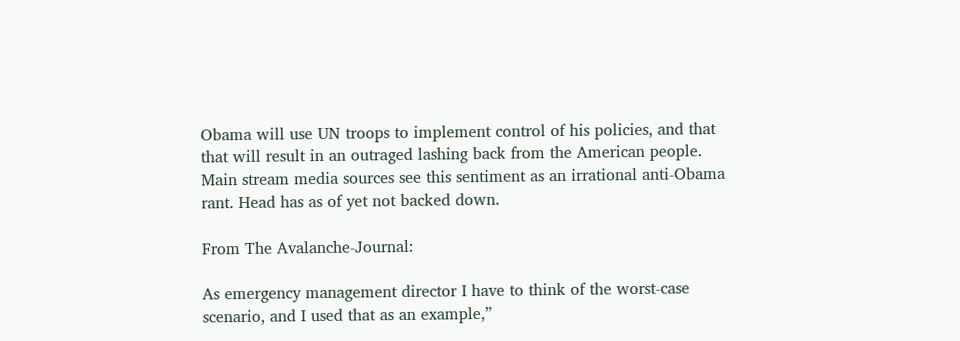Obama will use UN troops to implement control of his policies, and that that will result in an outraged lashing back from the American people. Main stream media sources see this sentiment as an irrational anti-Obama rant. Head has as of yet not backed down.

From The Avalanche-Journal:

As emergency management director I have to think of the worst-case scenario, and I used that as an example,”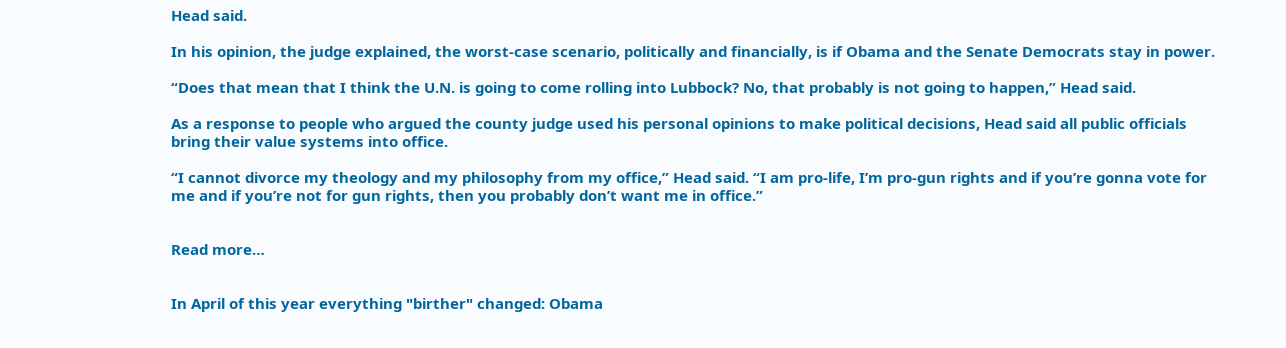Head said.

In his opinion, the judge explained, the worst-case scenario, politically and financially, is if Obama and the Senate Democrats stay in power.

“Does that mean that I think the U.N. is going to come rolling into Lubbock? No, that probably is not going to happen,” Head said.

As a response to people who argued the county judge used his personal opinions to make political decisions, Head said all public officials bring their value systems into office.

“I cannot divorce my theology and my philosophy from my office,” Head said. “I am pro-life, I’m pro-gun rights and if you’re gonna vote for me and if you’re not for gun rights, then you probably don’t want me in office.”


Read more…


In April of this year everything "birther" changed: Obama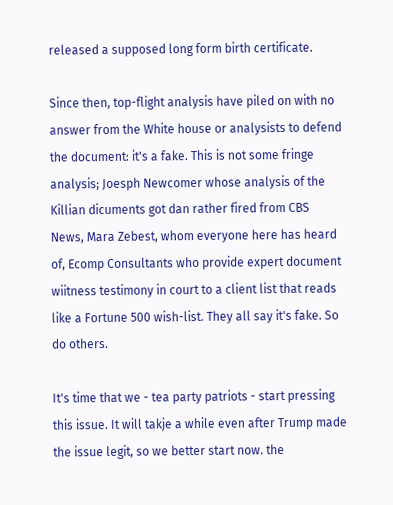released a supposed long form birth certificate.

Since then, top-flight analysis have piled on with no answer from the White house or analysists to defend the document: it's a fake. This is not some fringe analysis; Joesph Newcomer whose analysis of the Killian dicuments got dan rather fired from CBS News, Mara Zebest, whom everyone here has heard of, Ecomp Consultants who provide expert document wiitness testimony in court to a client list that reads like a Fortune 500 wish-list. They all say it's fake. So do others.

It's time that we - tea party patriots - start pressing this issue. It will takje a while even after Trump made the issue legit, so we better start now. the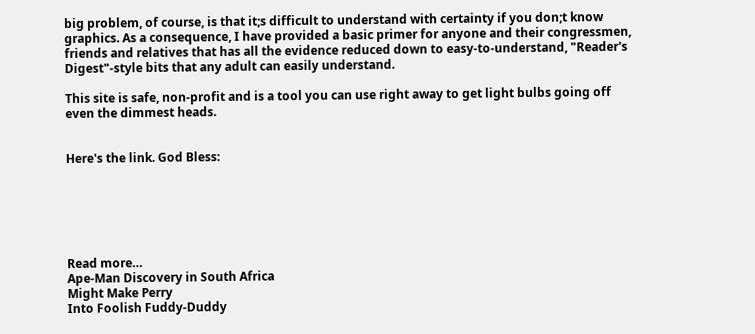big problem, of course, is that it;s difficult to understand with certainty if you don;t know graphics. As a consequence, I have provided a basic primer for anyone and their congressmen, friends and relatives that has all the evidence reduced down to easy-to-understand, "Reader's Digest"-style bits that any adult can easily understand.

This site is safe, non-profit and is a tool you can use right away to get light bulbs going off even the dimmest heads.


Here's the link. God Bless:






Read more…
Ape-Man Discovery in South Africa
Might Make Perry
Into Foolish Fuddy-Duddy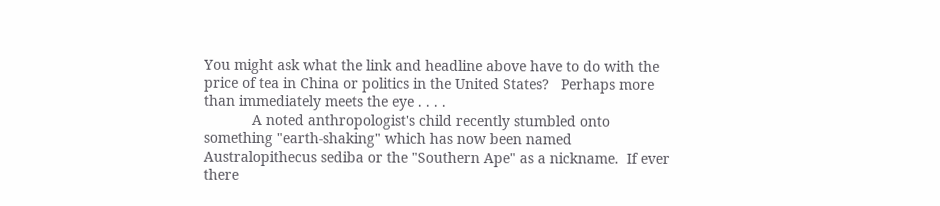You might ask what the link and headline above have to do with the price of tea in China or politics in the United States?   Perhaps more than immediately meets the eye . . . .
            A noted anthropologist's child recently stumbled onto something "earth-shaking" which has now been named Australopithecus sediba or the "Southern Ape" as a nickname.  If ever there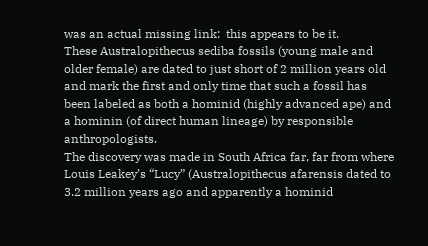was an actual missing link:  this appears to be it.
These Australopithecus sediba fossils (young male and older female) are dated to just short of 2 million years old and mark the first and only time that such a fossil has been labeled as both a hominid (highly advanced ape) and a hominin (of direct human lineage) by responsible anthropologists.
The discovery was made in South Africa far, far from where Louis Leakey’s “Lucy” (Australopithecus afarensis dated to 3.2 million years ago and apparently a hominid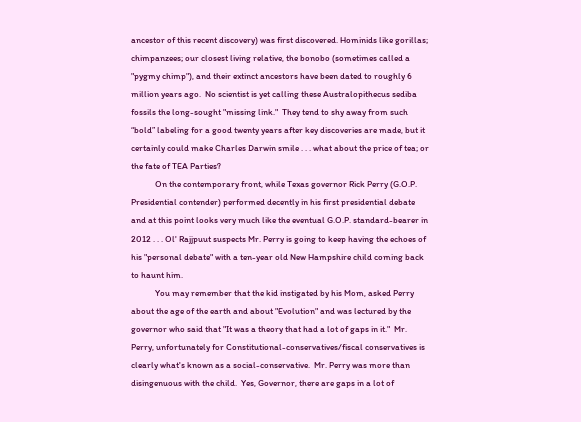ancestor of this recent discovery) was first discovered. Hominids like gorillas; chimpanzees; our closest living relative, the bonobo (sometimes called a "pygmy chimp"), and their extinct ancestors have been dated to roughly 6 million years ago.  No scientist is yet calling these Australopithecus sediba fossils the long-sought "missing link."  They tend to shy away from such “bold” labeling for a good twenty years after key discoveries are made, but it certainly could make Charles Darwin smile . . . what about the price of tea; or the fate of TEA Parties?
            On the contemporary front, while Texas governor Rick Perry (G.O.P. Presidential contender) performed decently in his first presidential debate and at this point looks very much like the eventual G.O.P. standard-bearer in 2012 . . . Ol' Rajjpuut suspects Mr. Perry is going to keep having the echoes of his "personal debate" with a ten-year old New Hampshire child coming back to haunt him.
            You may remember that the kid instigated by his Mom, asked Perry about the age of the earth and about "Evolution" and was lectured by the governor who said that "It was a theory that had a lot of gaps in it."  Mr. Perry, unfortunately for Constitutional-conservatives/fiscal conservatives is clearly what's known as a social-conservative.  Mr. Perry was more than disingenuous with the child.  Yes, Governor, there are gaps in a lot of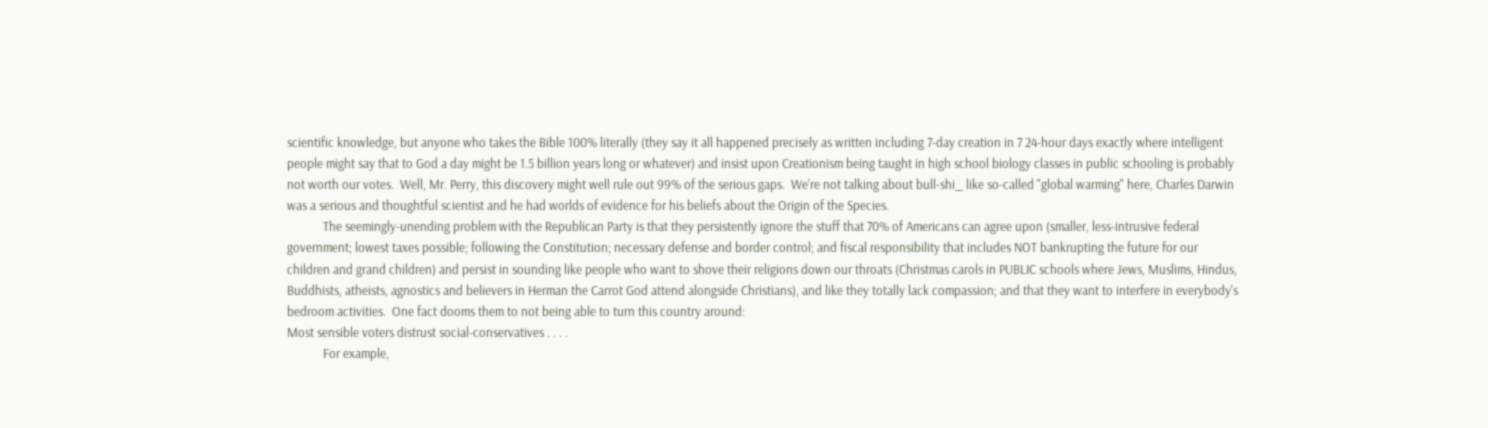scientific knowledge, but anyone who takes the Bible 100% literally (they say it all happened precisely as written including 7-day creation in 7 24-hour days exactly where intelligent people might say that to God a day might be 1.5 billion years long or whatever) and insist upon Creationism being taught in high school biology classes in public schooling is probably not worth our votes.  Well, Mr. Perry, this discovery might well rule out 99% of the serious gaps.  We're not talking about bull-shi_ like so-called "global warming" here, Charles Darwin was a serious and thoughtful scientist and he had worlds of evidence for his beliefs about the Origin of the Species.
            The seemingly-unending problem with the Republican Party is that they persistently ignore the stuff that 70% of Americans can agree upon (smaller, less-intrusive federal government; lowest taxes possible; following the Constitution; necessary defense and border control; and fiscal responsibility that includes NOT bankrupting the future for our children and grand children) and persist in sounding like people who want to shove their religions down our throats (Christmas carols in PUBLIC schools where Jews, Muslims, Hindus, Buddhists, atheists, agnostics and believers in Herman the Carrot God attend alongside Christians), and like they totally lack compassion; and that they want to interfere in everybody's bedroom activities.  One fact dooms them to not being able to turn this country around:
Most sensible voters distrust social-conservatives . . . .
            For example,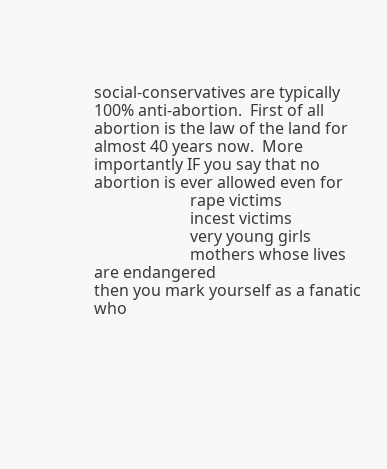social-conservatives are typically 100% anti-abortion.  First of all abortion is the law of the land for almost 40 years now.  More importantly IF you say that no abortion is ever allowed even for
                        rape victims
                        incest victims
                        very young girls
                        mothers whose lives are endangered
then you mark yourself as a fanatic who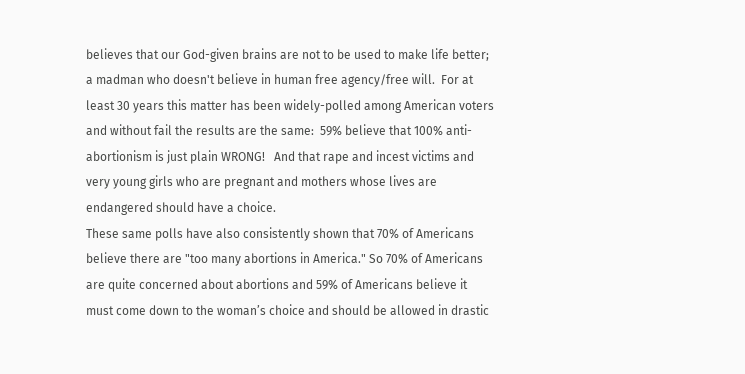believes that our God-given brains are not to be used to make life better; a madman who doesn't believe in human free agency/free will.  For at least 30 years this matter has been widely-polled among American voters and without fail the results are the same:  59% believe that 100% anti-abortionism is just plain WRONG!   And that rape and incest victims and very young girls who are pregnant and mothers whose lives are endangered should have a choice.
These same polls have also consistently shown that 70% of Americans believe there are "too many abortions in America." So 70% of Americans are quite concerned about abortions and 59% of Americans believe it must come down to the woman’s choice and should be allowed in drastic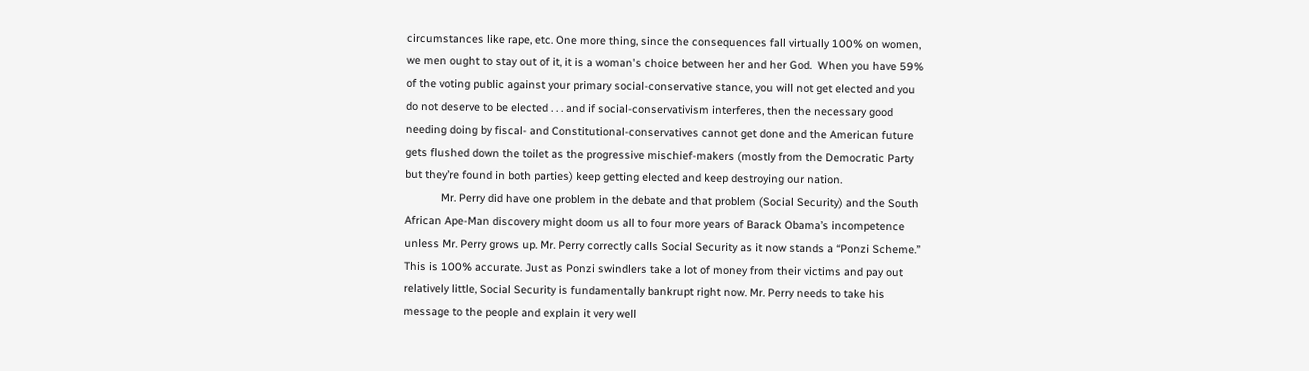circumstances like rape, etc. One more thing, since the consequences fall virtually 100% on women, we men ought to stay out of it, it is a woman's choice between her and her God.  When you have 59% of the voting public against your primary social-conservative stance, you will not get elected and you do not deserve to be elected . . . and if social-conservativism interferes, then the necessary good needing doing by fiscal- and Constitutional-conservatives cannot get done and the American future gets flushed down the toilet as the progressive mischief-makers (mostly from the Democratic Party but they’re found in both parties) keep getting elected and keep destroying our nation.
            Mr. Perry did have one problem in the debate and that problem (Social Security) and the South African Ape-Man discovery might doom us all to four more years of Barack Obama’s incompetence unless Mr. Perry grows up. Mr. Perry correctly calls Social Security as it now stands a “Ponzi Scheme.” This is 100% accurate. Just as Ponzi swindlers take a lot of money from their victims and pay out relatively little, Social Security is fundamentally bankrupt right now. Mr. Perry needs to take his message to the people and explain it very well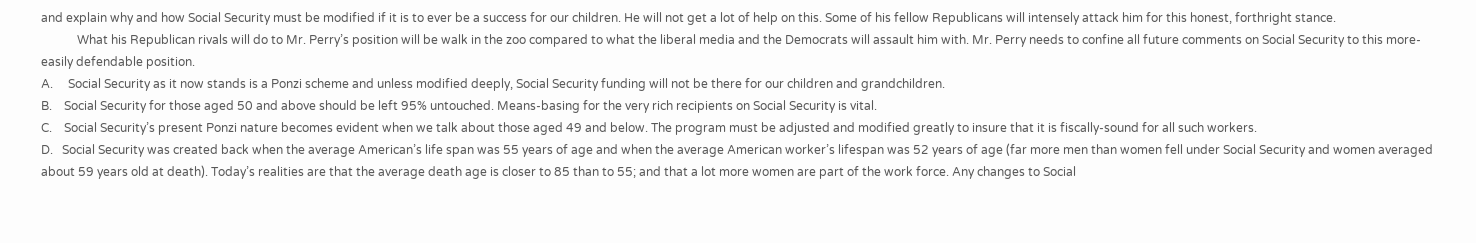and explain why and how Social Security must be modified if it is to ever be a success for our children. He will not get a lot of help on this. Some of his fellow Republicans will intensely attack him for this honest, forthright stance.
            What his Republican rivals will do to Mr. Perry’s position will be walk in the zoo compared to what the liberal media and the Democrats will assault him with. Mr. Perry needs to confine all future comments on Social Security to this more-easily defendable position.
A.     Social Security as it now stands is a Ponzi scheme and unless modified deeply, Social Security funding will not be there for our children and grandchildren.
B.    Social Security for those aged 50 and above should be left 95% untouched. Means-basing for the very rich recipients on Social Security is vital.
C.    Social Security’s present Ponzi nature becomes evident when we talk about those aged 49 and below. The program must be adjusted and modified greatly to insure that it is fiscally-sound for all such workers.
D.   Social Security was created back when the average American’s life span was 55 years of age and when the average American worker’s lifespan was 52 years of age (far more men than women fell under Social Security and women averaged about 59 years old at death). Today’s realities are that the average death age is closer to 85 than to 55; and that a lot more women are part of the work force. Any changes to Social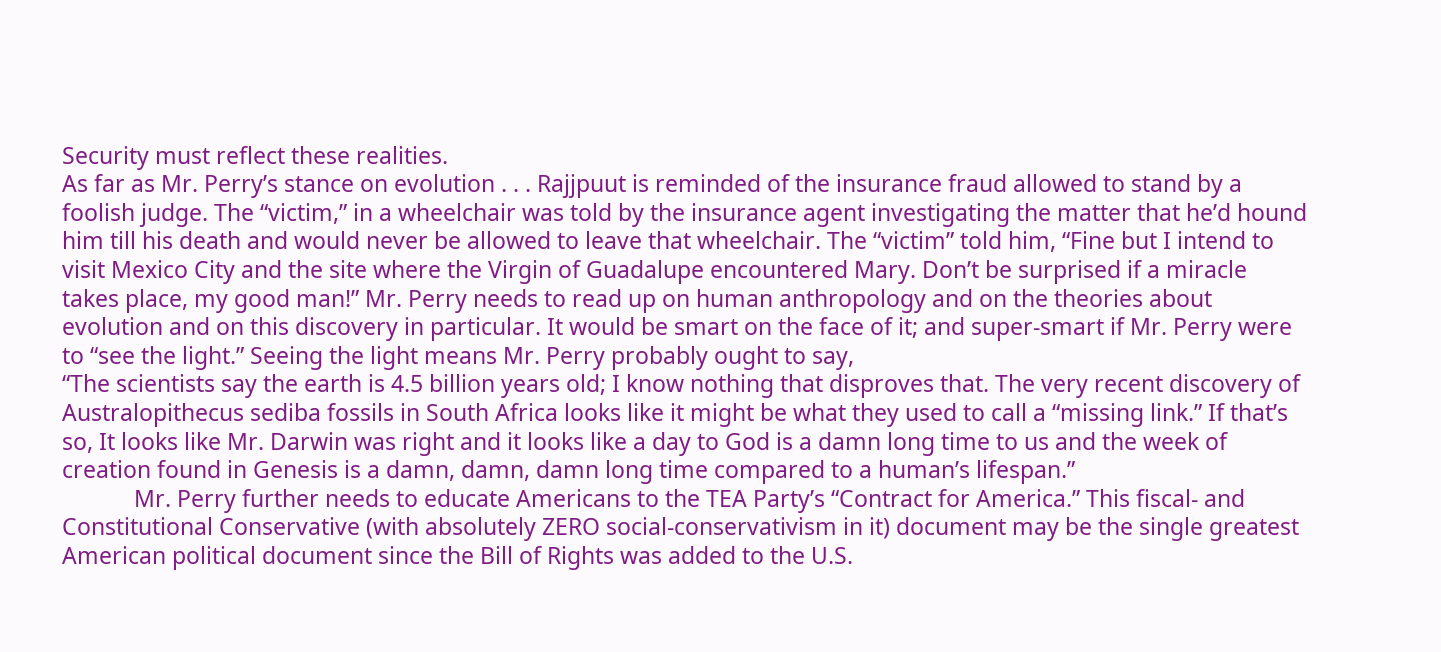Security must reflect these realities.
As far as Mr. Perry’s stance on evolution . . . Rajjpuut is reminded of the insurance fraud allowed to stand by a foolish judge. The “victim,” in a wheelchair was told by the insurance agent investigating the matter that he’d hound him till his death and would never be allowed to leave that wheelchair. The “victim” told him, “Fine but I intend to visit Mexico City and the site where the Virgin of Guadalupe encountered Mary. Don’t be surprised if a miracle takes place, my good man!” Mr. Perry needs to read up on human anthropology and on the theories about evolution and on this discovery in particular. It would be smart on the face of it; and super-smart if Mr. Perry were to “see the light.” Seeing the light means Mr. Perry probably ought to say,
“The scientists say the earth is 4.5 billion years old; I know nothing that disproves that. The very recent discovery of Australopithecus sediba fossils in South Africa looks like it might be what they used to call a “missing link.” If that’s so, It looks like Mr. Darwin was right and it looks like a day to God is a damn long time to us and the week of creation found in Genesis is a damn, damn, damn long time compared to a human’s lifespan.”
            Mr. Perry further needs to educate Americans to the TEA Party’s “Contract for America.” This fiscal- and Constitutional Conservative (with absolutely ZERO social-conservativism in it) document may be the single greatest American political document since the Bill of Rights was added to the U.S.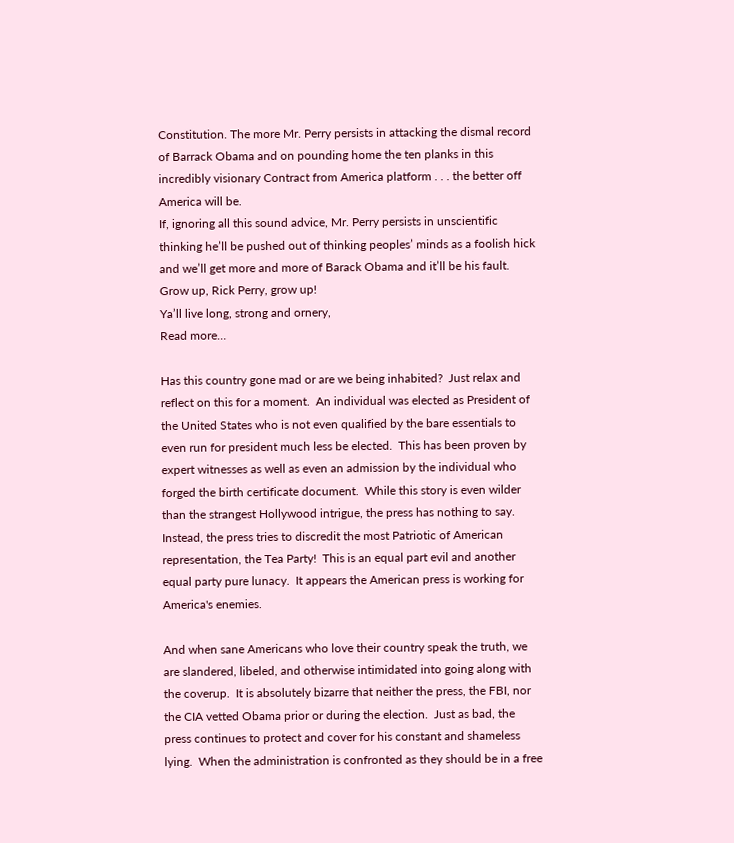Constitution. The more Mr. Perry persists in attacking the dismal record of Barrack Obama and on pounding home the ten planks in this incredibly visionary Contract from America platform . . . the better off America will be.
If, ignoring all this sound advice, Mr. Perry persists in unscientific thinking he’ll be pushed out of thinking peoples’ minds as a foolish hick and we’ll get more and more of Barack Obama and it’ll be his fault. Grow up, Rick Perry, grow up!
Ya’ll live long, strong and ornery,
Read more…

Has this country gone mad or are we being inhabited?  Just relax and reflect on this for a moment.  An individual was elected as President of the United States who is not even qualified by the bare essentials to even run for president much less be elected.  This has been proven by expert witnesses as well as even an admission by the individual who forged the birth certificate document.  While this story is even wilder than the strangest Hollywood intrigue, the press has nothing to say.  Instead, the press tries to discredit the most Patriotic of American representation, the Tea Party!  This is an equal part evil and another equal party pure lunacy.  It appears the American press is working for America's enemies.

And when sane Americans who love their country speak the truth, we are slandered, libeled, and otherwise intimidated into going along with the coverup.  It is absolutely bizarre that neither the press, the FBI, nor the CIA vetted Obama prior or during the election.  Just as bad, the press continues to protect and cover for his constant and shameless lying.  When the administration is confronted as they should be in a free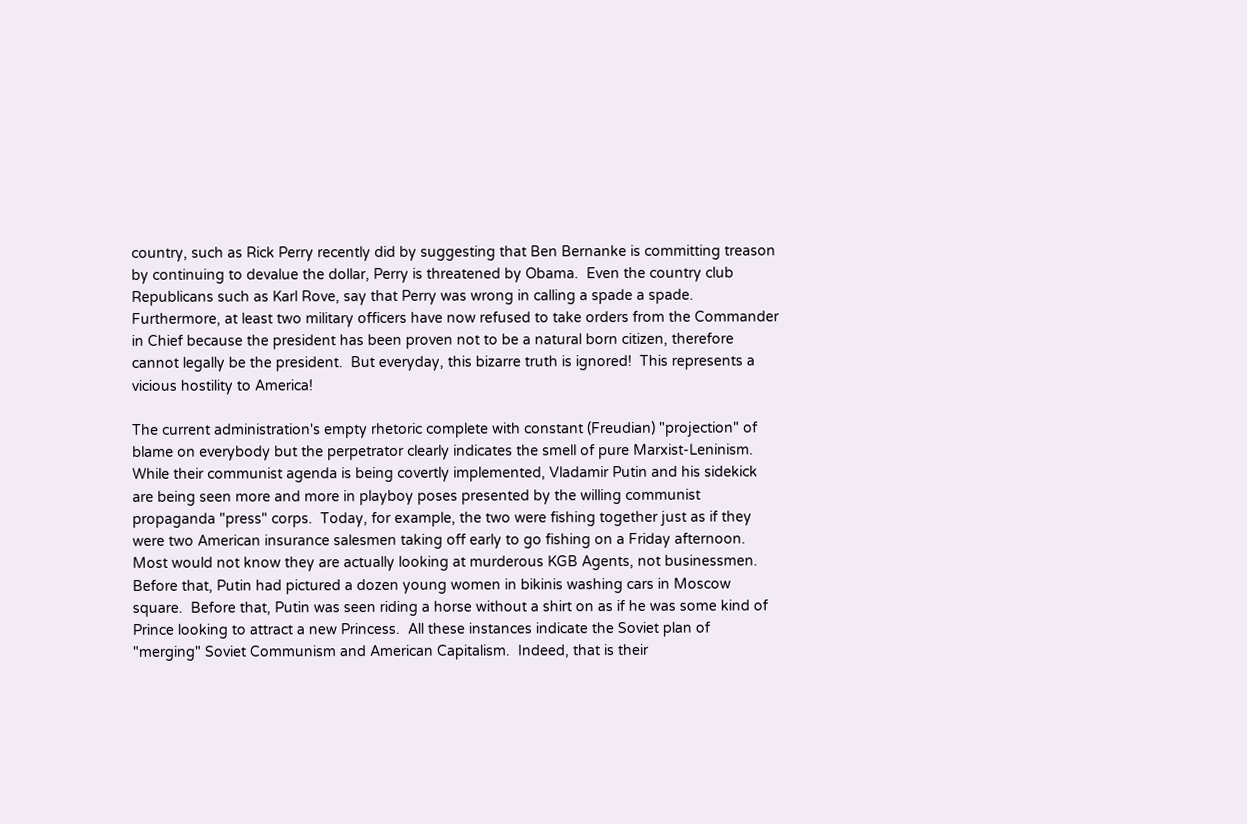country, such as Rick Perry recently did by suggesting that Ben Bernanke is committing treason by continuing to devalue the dollar, Perry is threatened by Obama.  Even the country club Republicans such as Karl Rove, say that Perry was wrong in calling a spade a spade.  Furthermore, at least two military officers have now refused to take orders from the Commander in Chief because the president has been proven not to be a natural born citizen, therefore cannot legally be the president.  But everyday, this bizarre truth is ignored!  This represents a vicious hostility to America!

The current administration's empty rhetoric complete with constant (Freudian) "projection" of blame on everybody but the perpetrator clearly indicates the smell of pure Marxist-Leninism.  While their communist agenda is being covertly implemented, Vladamir Putin and his sidekick are being seen more and more in playboy poses presented by the willing communist propaganda "press" corps.  Today, for example, the two were fishing together just as if they were two American insurance salesmen taking off early to go fishing on a Friday afternoon.  Most would not know they are actually looking at murderous KGB Agents, not businessmen.  Before that, Putin had pictured a dozen young women in bikinis washing cars in Moscow square.  Before that, Putin was seen riding a horse without a shirt on as if he was some kind of Prince looking to attract a new Princess.  All these instances indicate the Soviet plan of "merging" Soviet Communism and American Capitalism.  Indeed, that is their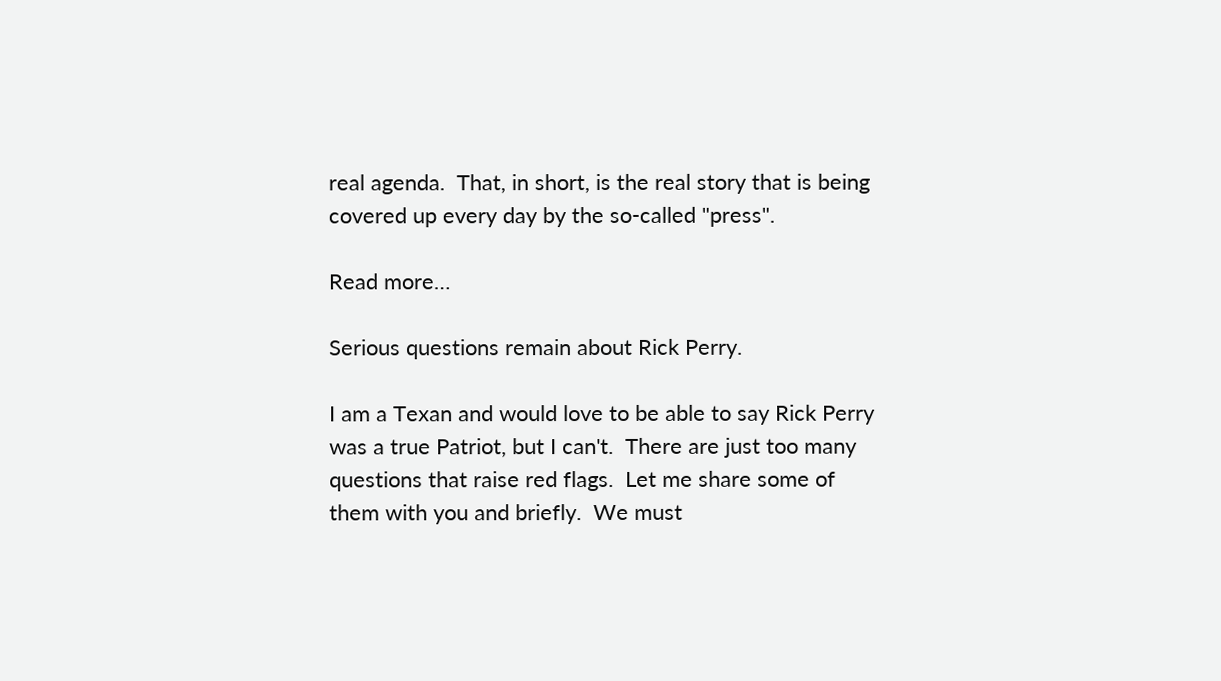real agenda.  That, in short, is the real story that is being covered up every day by the so-called "press".

Read more…

Serious questions remain about Rick Perry.

I am a Texan and would love to be able to say Rick Perry was a true Patriot, but I can't.  There are just too many questions that raise red flags.  Let me share some of them with you and briefly.  We must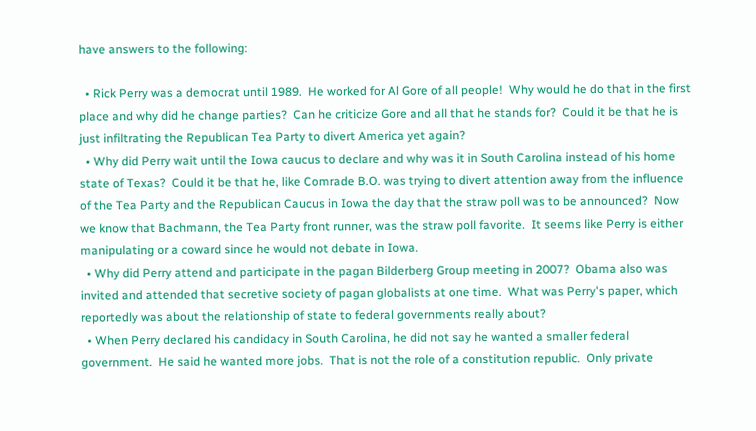have answers to the following:

  • Rick Perry was a democrat until 1989.  He worked for Al Gore of all people!  Why would he do that in the first place and why did he change parties?  Can he criticize Gore and all that he stands for?  Could it be that he is just infiltrating the Republican Tea Party to divert America yet again?
  • Why did Perry wait until the Iowa caucus to declare and why was it in South Carolina instead of his home state of Texas?  Could it be that he, like Comrade B.O. was trying to divert attention away from the influence of the Tea Party and the Republican Caucus in Iowa the day that the straw poll was to be announced?  Now we know that Bachmann, the Tea Party front runner, was the straw poll favorite.  It seems like Perry is either manipulating or a coward since he would not debate in Iowa.
  • Why did Perry attend and participate in the pagan Bilderberg Group meeting in 2007?  Obama also was invited and attended that secretive society of pagan globalists at one time.  What was Perry's paper, which reportedly was about the relationship of state to federal governments really about?
  • When Perry declared his candidacy in South Carolina, he did not say he wanted a smaller federal government.  He said he wanted more jobs.  That is not the role of a constitution republic.  Only private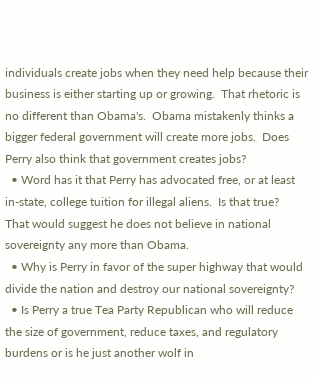individuals create jobs when they need help because their business is either starting up or growing.  That rhetoric is no different than Obama's.  Obama mistakenly thinks a bigger federal government will create more jobs.  Does Perry also think that government creates jobs?
  • Word has it that Perry has advocated free, or at least in-state, college tuition for illegal aliens.  Is that true?  That would suggest he does not believe in national sovereignty any more than Obama.
  • Why is Perry in favor of the super highway that would divide the nation and destroy our national sovereignty?
  • Is Perry a true Tea Party Republican who will reduce the size of government, reduce taxes, and regulatory burdens or is he just another wolf in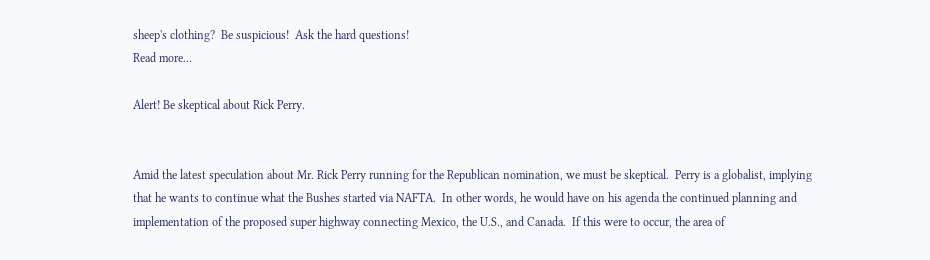sheep's clothing?  Be suspicious!  Ask the hard questions!
Read more…

Alert! Be skeptical about Rick Perry.


Amid the latest speculation about Mr. Rick Perry running for the Republican nomination, we must be skeptical.  Perry is a globalist, implying that he wants to continue what the Bushes started via NAFTA.  In other words, he would have on his agenda the continued planning and implementation of the proposed super highway connecting Mexico, the U.S., and Canada.  If this were to occur, the area of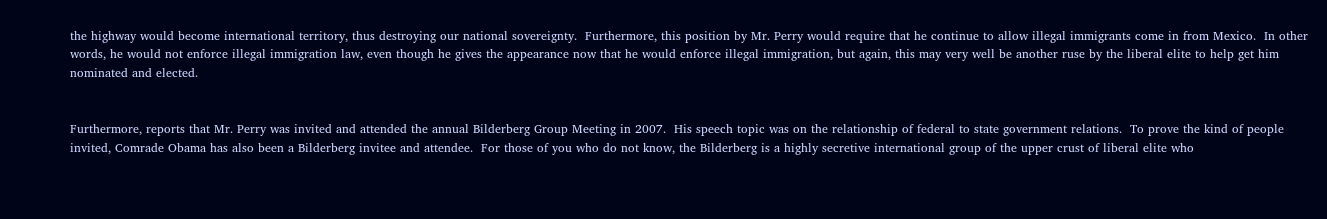the highway would become international territory, thus destroying our national sovereignty.  Furthermore, this position by Mr. Perry would require that he continue to allow illegal immigrants come in from Mexico.  In other words, he would not enforce illegal immigration law, even though he gives the appearance now that he would enforce illegal immigration, but again, this may very well be another ruse by the liberal elite to help get him nominated and elected.


Furthermore, reports that Mr. Perry was invited and attended the annual Bilderberg Group Meeting in 2007.  His speech topic was on the relationship of federal to state government relations.  To prove the kind of people invited, Comrade Obama has also been a Bilderberg invitee and attendee.  For those of you who do not know, the Bilderberg is a highly secretive international group of the upper crust of liberal elite who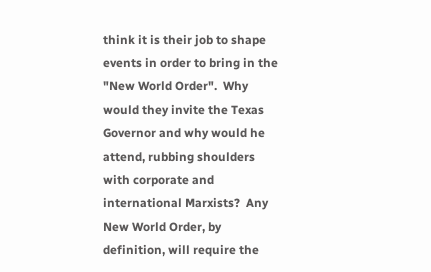think it is their job to shape events in order to bring in the "New World Order".  Why would they invite the Texas Governor and why would he attend, rubbing shoulders with corporate and international Marxists?  Any New World Order, by definition, will require the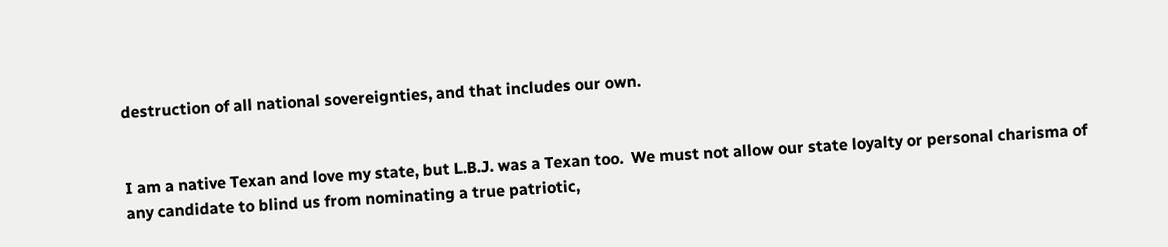destruction of all national sovereignties, and that includes our own.


I am a native Texan and love my state, but L.B.J. was a Texan too.  We must not allow our state loyalty or personal charisma of any candidate to blind us from nominating a true patriotic,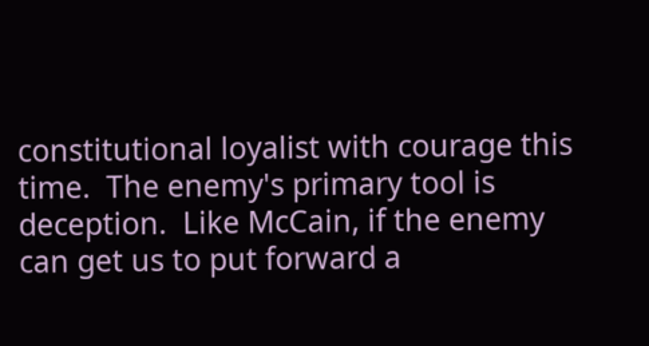constitutional loyalist with courage this time.  The enemy's primary tool is deception.  Like McCain, if the enemy can get us to put forward a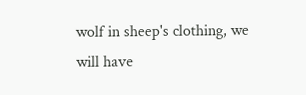wolf in sheep's clothing, we will have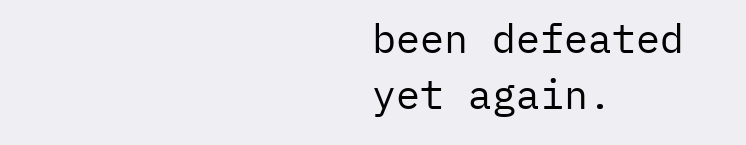been defeated yet again.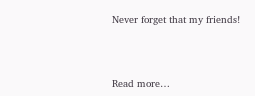Never forget that my friends!



Read more…